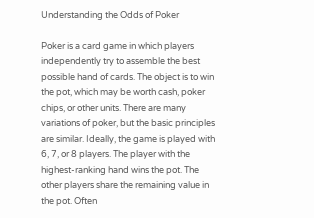Understanding the Odds of Poker

Poker is a card game in which players independently try to assemble the best possible hand of cards. The object is to win the pot, which may be worth cash, poker chips, or other units. There are many variations of poker, but the basic principles are similar. Ideally, the game is played with 6, 7, or 8 players. The player with the highest-ranking hand wins the pot. The other players share the remaining value in the pot. Often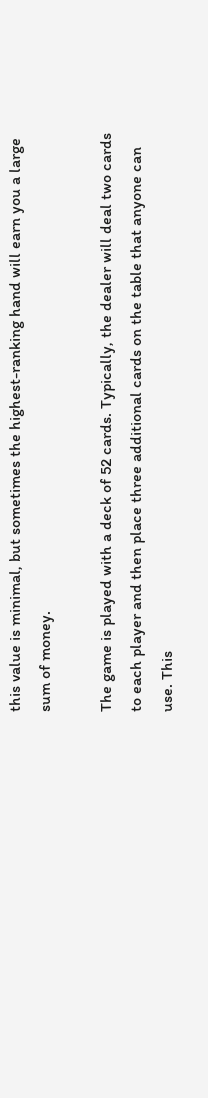this value is minimal, but sometimes the highest-ranking hand will earn you a large sum of money.

The game is played with a deck of 52 cards. Typically, the dealer will deal two cards to each player and then place three additional cards on the table that anyone can use. This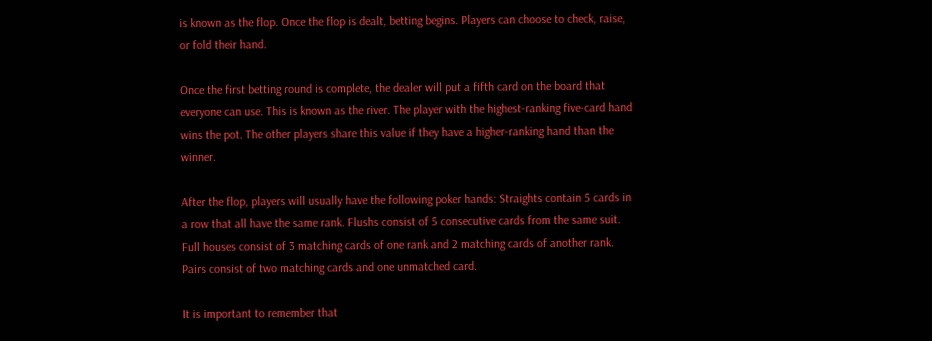is known as the flop. Once the flop is dealt, betting begins. Players can choose to check, raise, or fold their hand.

Once the first betting round is complete, the dealer will put a fifth card on the board that everyone can use. This is known as the river. The player with the highest-ranking five-card hand wins the pot. The other players share this value if they have a higher-ranking hand than the winner.

After the flop, players will usually have the following poker hands: Straights contain 5 cards in a row that all have the same rank. Flushs consist of 5 consecutive cards from the same suit. Full houses consist of 3 matching cards of one rank and 2 matching cards of another rank. Pairs consist of two matching cards and one unmatched card.

It is important to remember that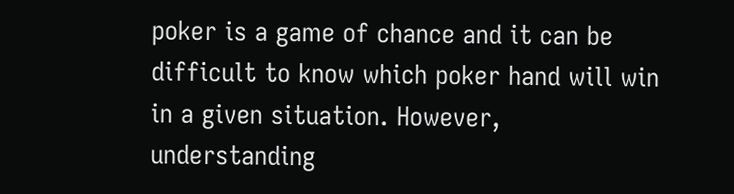poker is a game of chance and it can be difficult to know which poker hand will win in a given situation. However, understanding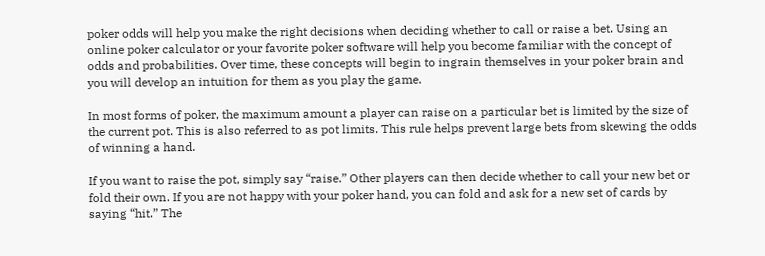poker odds will help you make the right decisions when deciding whether to call or raise a bet. Using an online poker calculator or your favorite poker software will help you become familiar with the concept of odds and probabilities. Over time, these concepts will begin to ingrain themselves in your poker brain and you will develop an intuition for them as you play the game.

In most forms of poker, the maximum amount a player can raise on a particular bet is limited by the size of the current pot. This is also referred to as pot limits. This rule helps prevent large bets from skewing the odds of winning a hand.

If you want to raise the pot, simply say “raise.” Other players can then decide whether to call your new bet or fold their own. If you are not happy with your poker hand, you can fold and ask for a new set of cards by saying “hit.” The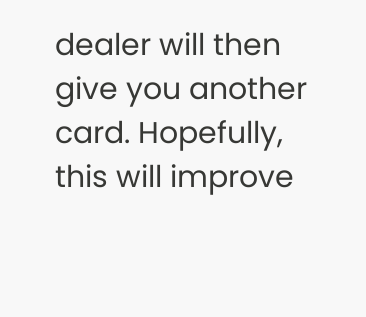dealer will then give you another card. Hopefully, this will improve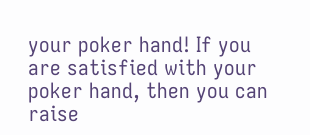your poker hand! If you are satisfied with your poker hand, then you can raise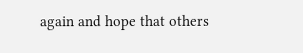again and hope that others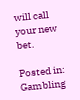will call your new bet.

Posted in: Gambling